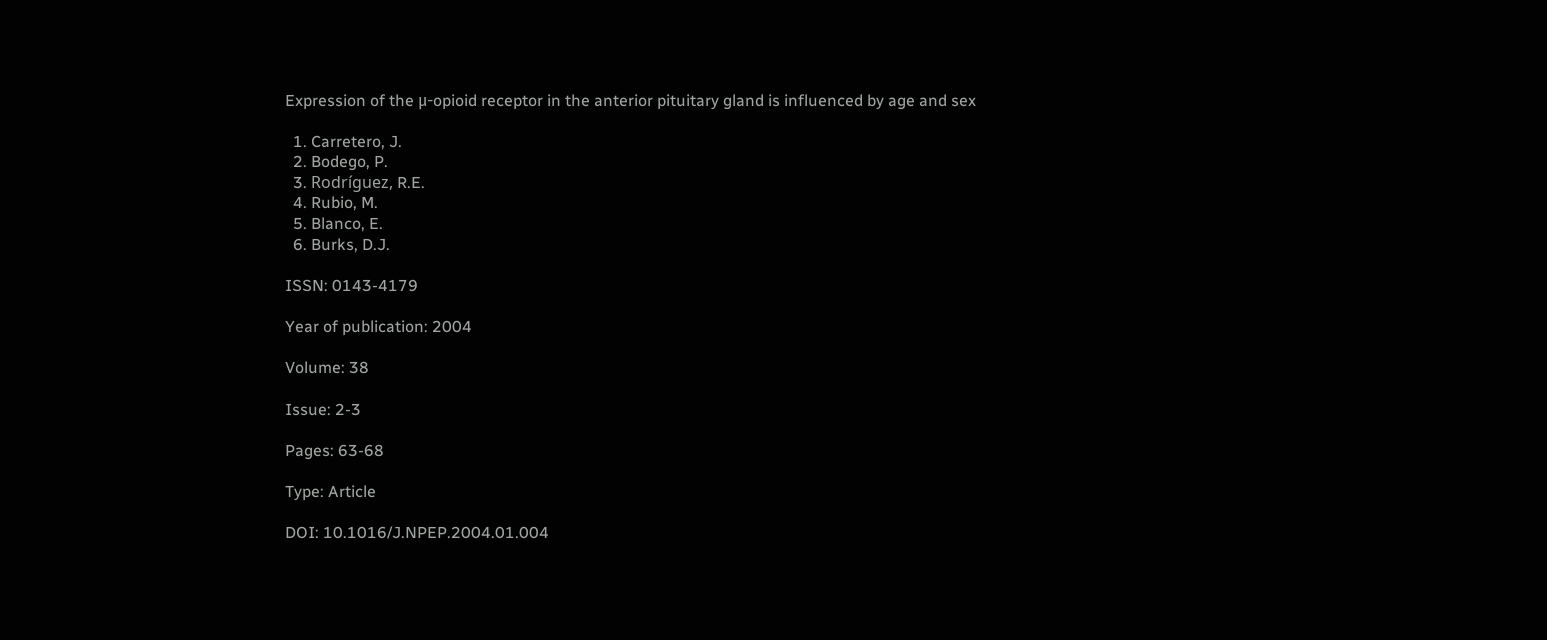Expression of the μ-opioid receptor in the anterior pituitary gland is influenced by age and sex

  1. Carretero, J.
  2. Bodego, P.
  3. Rodríguez, R.E.
  4. Rubio, M.
  5. Blanco, E.
  6. Burks, D.J.

ISSN: 0143-4179

Year of publication: 2004

Volume: 38

Issue: 2-3

Pages: 63-68

Type: Article

DOI: 10.1016/J.NPEP.2004.01.004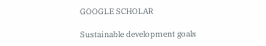GOOGLE SCHOLAR

Sustainable development goals